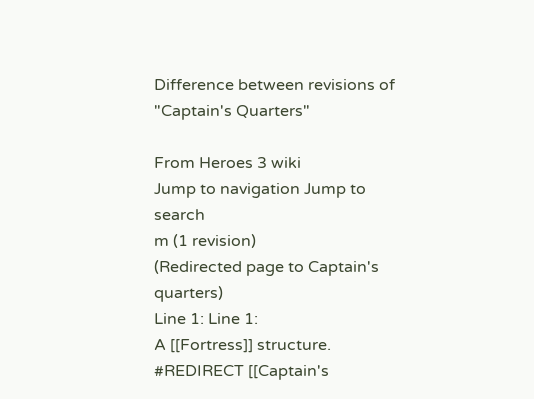Difference between revisions of "Captain's Quarters"

From Heroes 3 wiki
Jump to navigation Jump to search
m (1 revision)
(Redirected page to Captain's quarters)
Line 1: Line 1:
A [[Fortress]] structure.
#REDIRECT [[Captain's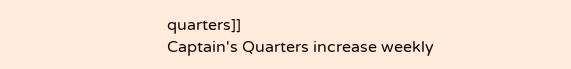quarters]]
Captain's Quarters increase weekly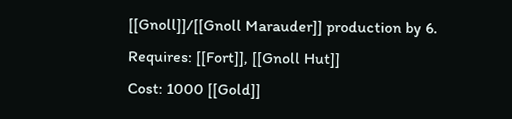[[Gnoll]]/[[Gnoll Marauder]] production by 6.
Requires: [[Fort]], [[Gnoll Hut]]
Cost: 1000 [[Gold]]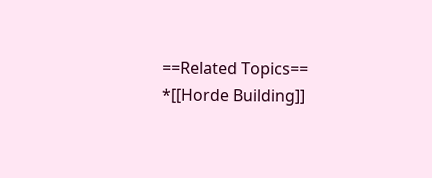==Related Topics==
*[[Horde Building]]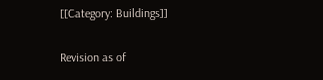[[Category: Buildings]]

Revision as of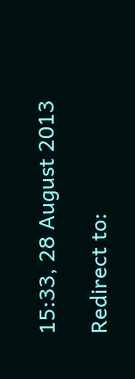15:33, 28 August 2013

Redirect to: